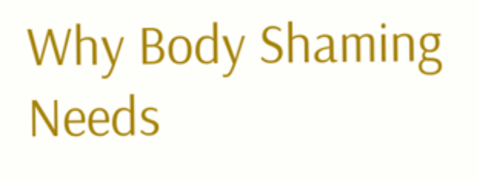Why Body Shaming Needs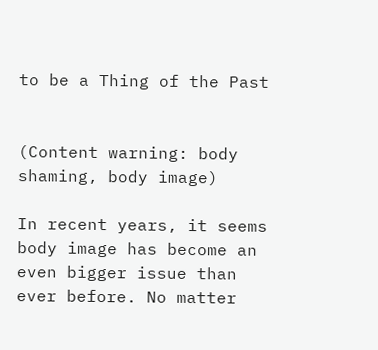to be a Thing of the Past


(Content warning: body shaming, body image)

In recent years, it seems body image has become an even bigger issue than ever before. No matter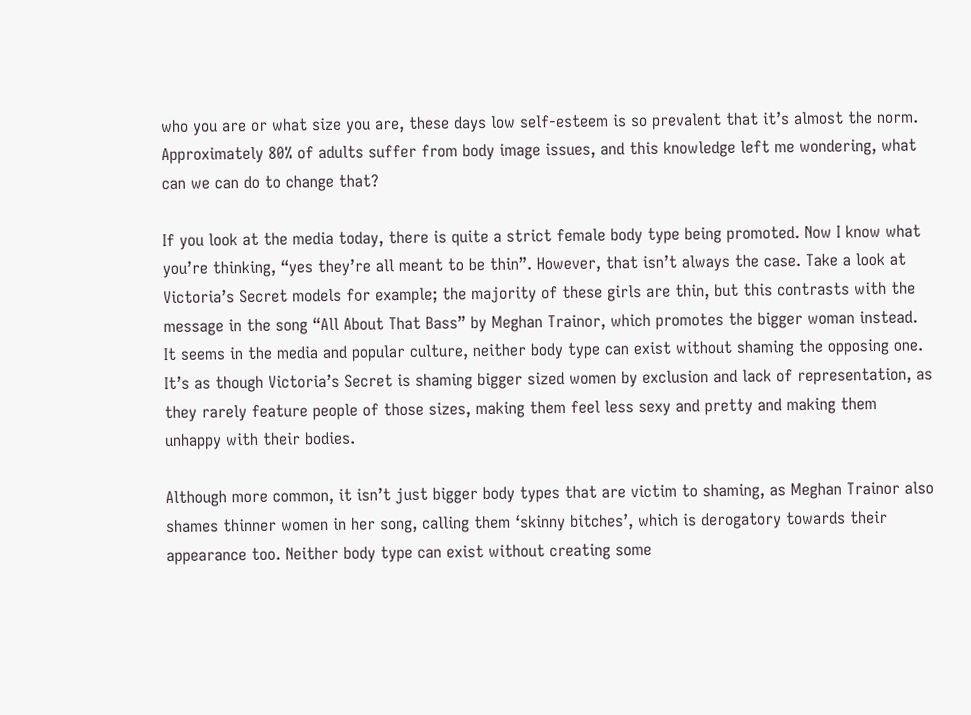who you are or what size you are, these days low self-esteem is so prevalent that it’s almost the norm. Approximately 80% of adults suffer from body image issues, and this knowledge left me wondering, what can we can do to change that?

If you look at the media today, there is quite a strict female body type being promoted. Now I know what you’re thinking, “yes they’re all meant to be thin”. However, that isn’t always the case. Take a look at Victoria’s Secret models for example; the majority of these girls are thin, but this contrasts with the message in the song “All About That Bass” by Meghan Trainor, which promotes the bigger woman instead. It seems in the media and popular culture, neither body type can exist without shaming the opposing one. It’s as though Victoria’s Secret is shaming bigger sized women by exclusion and lack of representation, as they rarely feature people of those sizes, making them feel less sexy and pretty and making them unhappy with their bodies.

Although more common, it isn’t just bigger body types that are victim to shaming, as Meghan Trainor also shames thinner women in her song, calling them ‘skinny bitches’, which is derogatory towards their appearance too. Neither body type can exist without creating some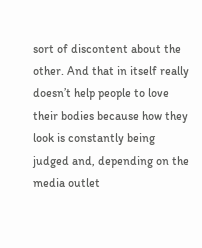sort of discontent about the other. And that in itself really doesn’t help people to love their bodies because how they look is constantly being judged and, depending on the media outlet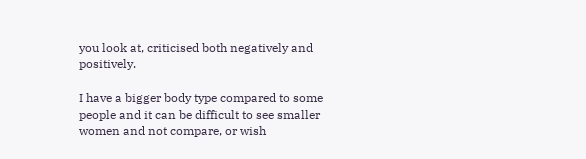you look at, criticised both negatively and positively.

I have a bigger body type compared to some people and it can be difficult to see smaller women and not compare, or wish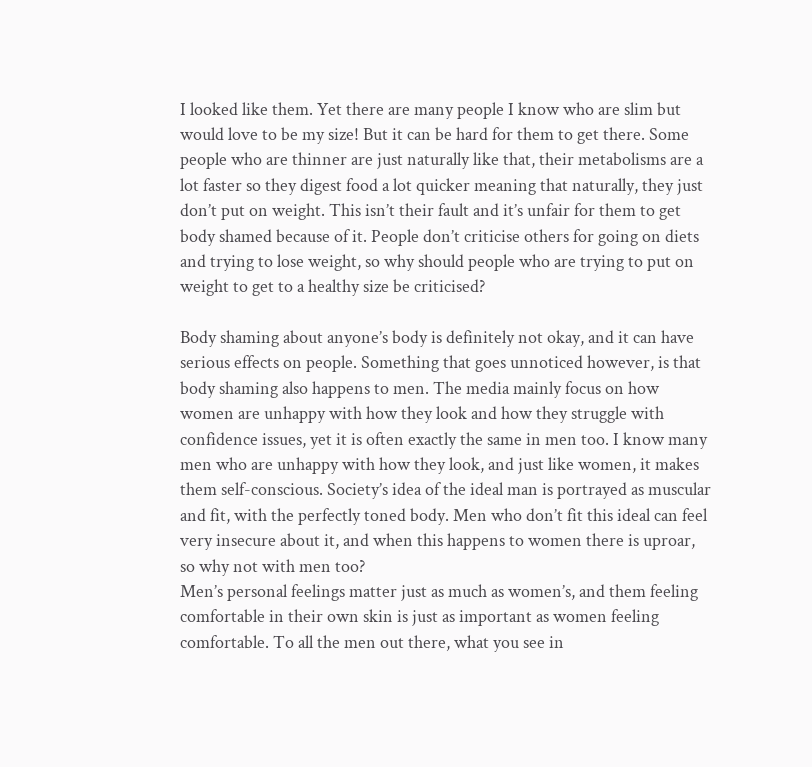I looked like them. Yet there are many people I know who are slim but would love to be my size! But it can be hard for them to get there. Some people who are thinner are just naturally like that, their metabolisms are a lot faster so they digest food a lot quicker meaning that naturally, they just don’t put on weight. This isn’t their fault and it’s unfair for them to get body shamed because of it. People don’t criticise others for going on diets and trying to lose weight, so why should people who are trying to put on weight to get to a healthy size be criticised?

Body shaming about anyone’s body is definitely not okay, and it can have serious effects on people. Something that goes unnoticed however, is that body shaming also happens to men. The media mainly focus on how women are unhappy with how they look and how they struggle with confidence issues, yet it is often exactly the same in men too. I know many men who are unhappy with how they look, and just like women, it makes them self-conscious. Society’s idea of the ideal man is portrayed as muscular and fit, with the perfectly toned body. Men who don’t fit this ideal can feel very insecure about it, and when this happens to women there is uproar, so why not with men too?
Men’s personal feelings matter just as much as women’s, and them feeling comfortable in their own skin is just as important as women feeling comfortable. To all the men out there, what you see in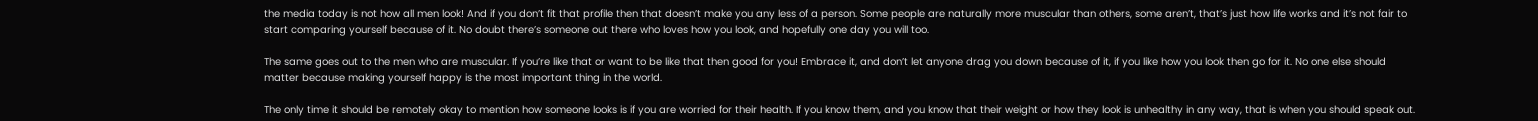the media today is not how all men look! And if you don’t fit that profile then that doesn’t make you any less of a person. Some people are naturally more muscular than others, some aren’t, that’s just how life works and it’s not fair to start comparing yourself because of it. No doubt there’s someone out there who loves how you look, and hopefully one day you will too.

The same goes out to the men who are muscular. If you’re like that or want to be like that then good for you! Embrace it, and don’t let anyone drag you down because of it, if you like how you look then go for it. No one else should matter because making yourself happy is the most important thing in the world.

The only time it should be remotely okay to mention how someone looks is if you are worried for their health. If you know them, and you know that their weight or how they look is unhealthy in any way, that is when you should speak out.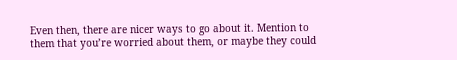Even then, there are nicer ways to go about it. Mention to them that you’re worried about them, or maybe they could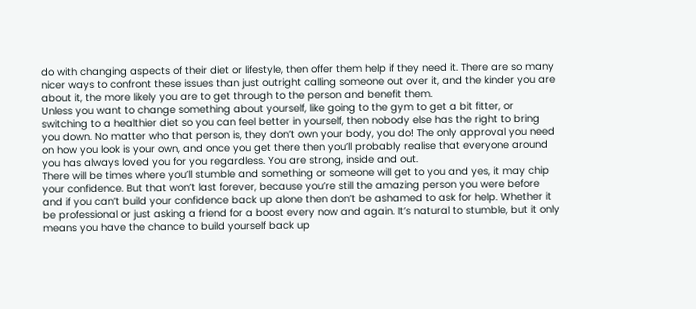do with changing aspects of their diet or lifestyle, then offer them help if they need it. There are so many nicer ways to confront these issues than just outright calling someone out over it, and the kinder you are about it, the more likely you are to get through to the person and benefit them.
Unless you want to change something about yourself, like going to the gym to get a bit fitter, or switching to a healthier diet so you can feel better in yourself, then nobody else has the right to bring you down. No matter who that person is, they don’t own your body, you do! The only approval you need on how you look is your own, and once you get there then you’ll probably realise that everyone around you has always loved you for you regardless. You are strong, inside and out.
There will be times where you’ll stumble and something or someone will get to you and yes, it may chip your confidence. But that won’t last forever, because you’re still the amazing person you were before and if you can’t build your confidence back up alone then don’t be ashamed to ask for help. Whether it be professional or just asking a friend for a boost every now and again. It’s natural to stumble, but it only means you have the chance to build yourself back up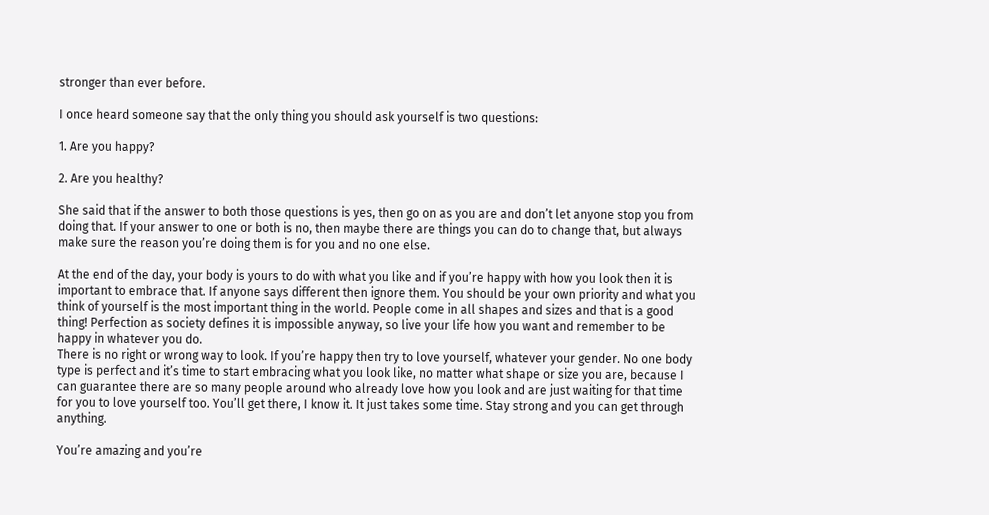stronger than ever before.

I once heard someone say that the only thing you should ask yourself is two questions:

1. Are you happy?

2. Are you healthy?

She said that if the answer to both those questions is yes, then go on as you are and don’t let anyone stop you from doing that. If your answer to one or both is no, then maybe there are things you can do to change that, but always make sure the reason you’re doing them is for you and no one else.

At the end of the day, your body is yours to do with what you like and if you’re happy with how you look then it is important to embrace that. If anyone says different then ignore them. You should be your own priority and what you think of yourself is the most important thing in the world. People come in all shapes and sizes and that is a good thing! Perfection as society defines it is impossible anyway, so live your life how you want and remember to be happy in whatever you do.
There is no right or wrong way to look. If you’re happy then try to love yourself, whatever your gender. No one body type is perfect and it’s time to start embracing what you look like, no matter what shape or size you are, because I can guarantee there are so many people around who already love how you look and are just waiting for that time for you to love yourself too. You’ll get there, I know it. It just takes some time. Stay strong and you can get through anything.

You’re amazing and you’re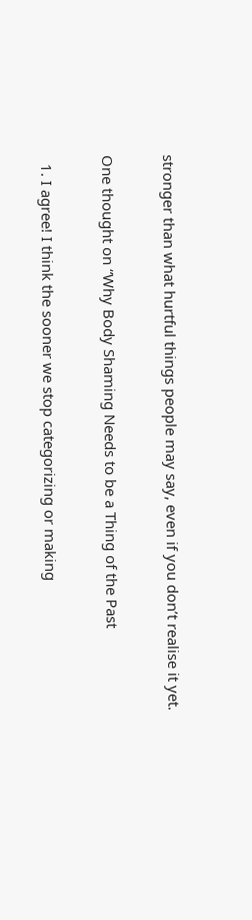stronger than what hurtful things people may say, even if you don’t realise it yet.

One thought on “Why Body Shaming Needs to be a Thing of the Past

  1. I agree! I think the sooner we stop categorizing or making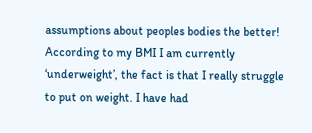assumptions about peoples bodies the better! According to my BMI I am currently ‘underweight’, the fact is that I really struggle to put on weight. I have had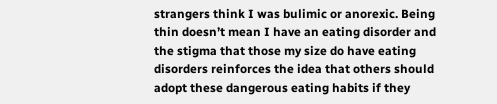strangers think I was bulimic or anorexic. Being thin doesn’t mean I have an eating disorder and the stigma that those my size do have eating disorders reinforces the idea that others should adopt these dangerous eating habits if they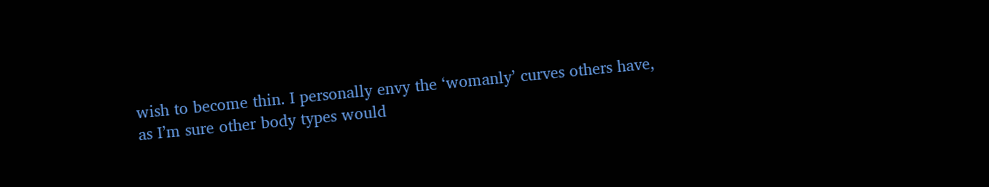wish to become thin. I personally envy the ‘womanly’ curves others have, as I’m sure other body types would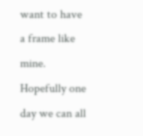want to have a frame like mine. Hopefully one day we can all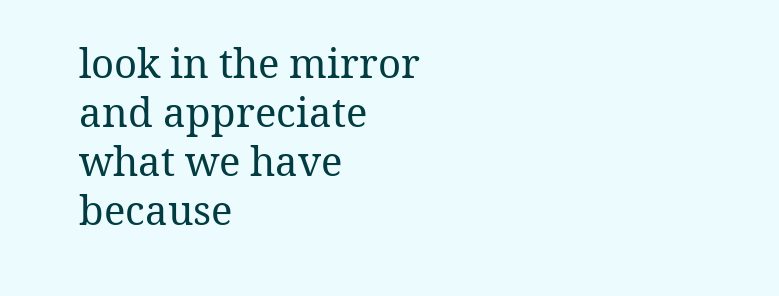look in the mirror and appreciate what we have because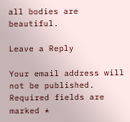all bodies are beautiful.

Leave a Reply

Your email address will not be published. Required fields are marked *